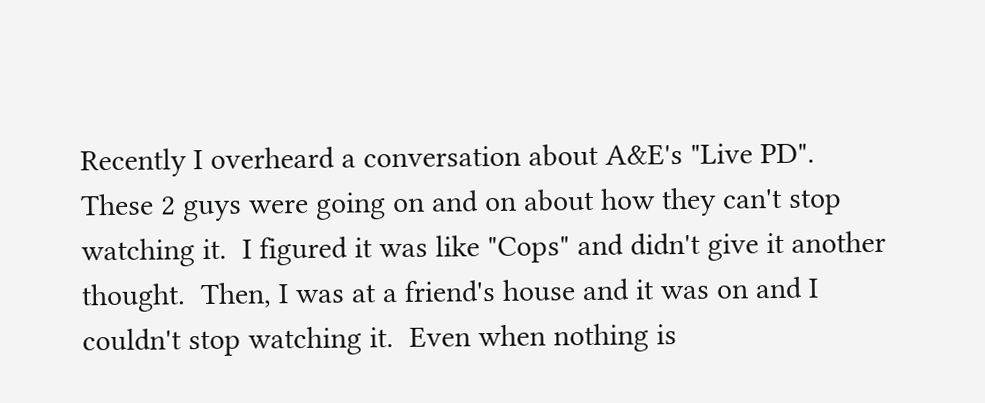Recently I overheard a conversation about A&E's "Live PD".  These 2 guys were going on and on about how they can't stop watching it.  I figured it was like "Cops" and didn't give it another thought.  Then, I was at a friend's house and it was on and I couldn't stop watching it.  Even when nothing is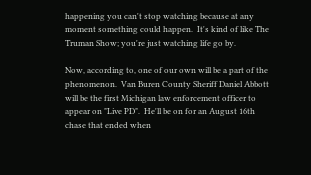happening you can't stop watching because at any moment something could happen.  It's kind of like The Truman Show; you're just watching life go by.

Now, according to, one of our own will be a part of the phenomenon.  Van Buren County Sheriff Daniel Abbott will be the first Michigan law enforcement officer to appear on "Live PD".  He'll be on for an August 16th chase that ended when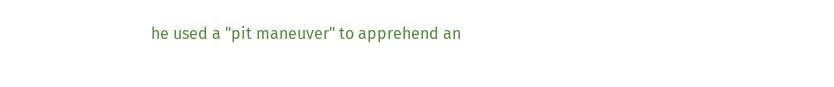he used a "pit maneuver" to apprehend an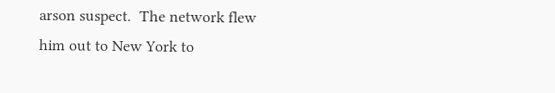arson suspect.  The network flew him out to New York to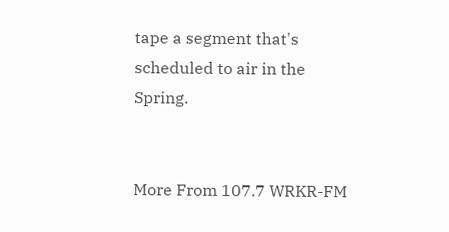tape a segment that's scheduled to air in the Spring.


More From 107.7 WRKR-FM